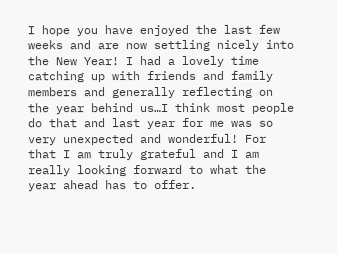I hope you have enjoyed the last few weeks and are now settling nicely into the New Year! I had a lovely time catching up with friends and family members and generally reflecting on the year behind us…I think most people do that and last year for me was so very unexpected and wonderful! For that I am truly grateful and I am really looking forward to what the year ahead has to offer.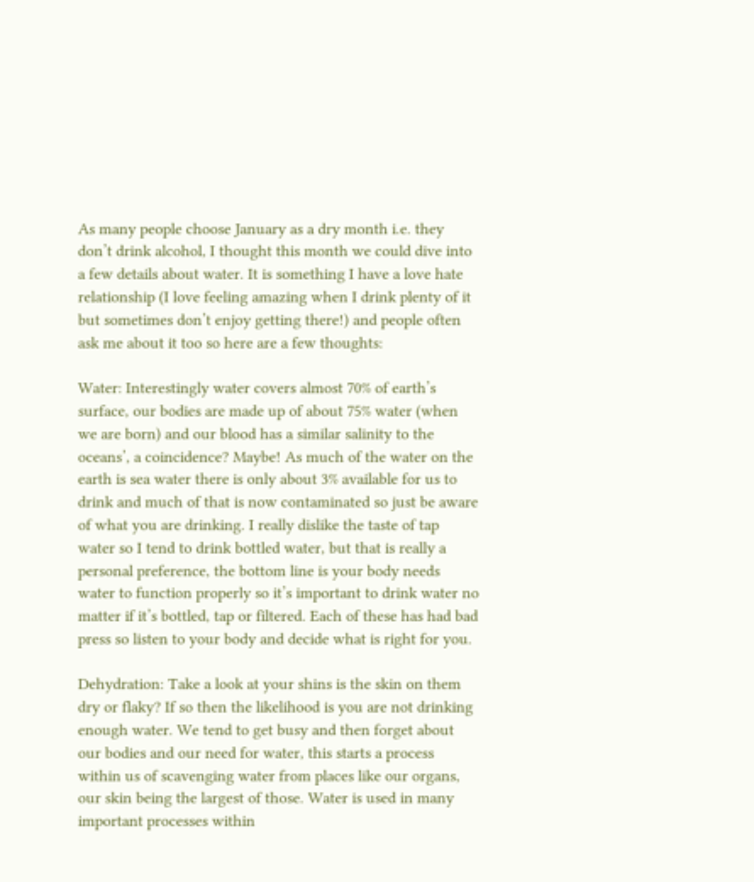As many people choose January as a dry month i.e. they don’t drink alcohol, I thought this month we could dive into a few details about water. It is something I have a love hate relationship (I love feeling amazing when I drink plenty of it but sometimes don’t enjoy getting there!) and people often ask me about it too so here are a few thoughts:

Water: Interestingly water covers almost 70% of earth’s surface, our bodies are made up of about 75% water (when we are born) and our blood has a similar salinity to the oceans’, a coincidence? Maybe! As much of the water on the earth is sea water there is only about 3% available for us to drink and much of that is now contaminated so just be aware of what you are drinking. I really dislike the taste of tap water so I tend to drink bottled water, but that is really a personal preference, the bottom line is your body needs water to function properly so it’s important to drink water no matter if it’s bottled, tap or filtered. Each of these has had bad press so listen to your body and decide what is right for you.

Dehydration: Take a look at your shins is the skin on them dry or flaky? If so then the likelihood is you are not drinking enough water. We tend to get busy and then forget about our bodies and our need for water, this starts a process within us of scavenging water from places like our organs, our skin being the largest of those. Water is used in many important processes within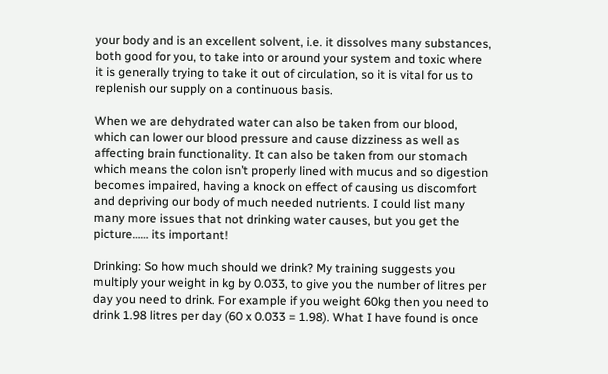your body and is an excellent solvent, i.e. it dissolves many substances, both good for you, to take into or around your system and toxic where it is generally trying to take it out of circulation, so it is vital for us to replenish our supply on a continuous basis.

When we are dehydrated water can also be taken from our blood, which can lower our blood pressure and cause dizziness as well as affecting brain functionality. It can also be taken from our stomach which means the colon isn’t properly lined with mucus and so digestion becomes impaired, having a knock on effect of causing us discomfort and depriving our body of much needed nutrients. I could list many many more issues that not drinking water causes, but you get the picture…… its important!

Drinking: So how much should we drink? My training suggests you multiply your weight in kg by 0.033, to give you the number of litres per day you need to drink. For example if you weight 60kg then you need to drink 1.98 litres per day (60 x 0.033 = 1.98). What I have found is once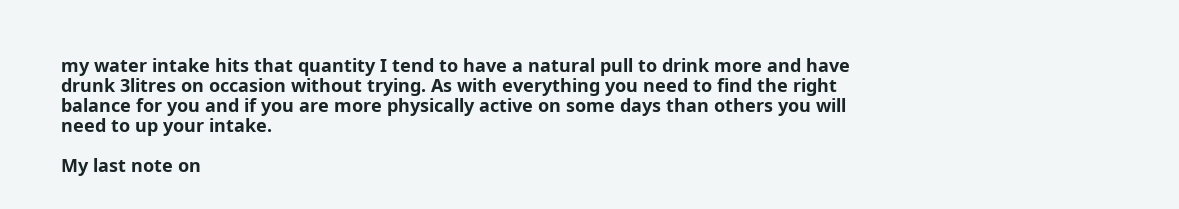my water intake hits that quantity I tend to have a natural pull to drink more and have drunk 3litres on occasion without trying. As with everything you need to find the right balance for you and if you are more physically active on some days than others you will need to up your intake.

My last note on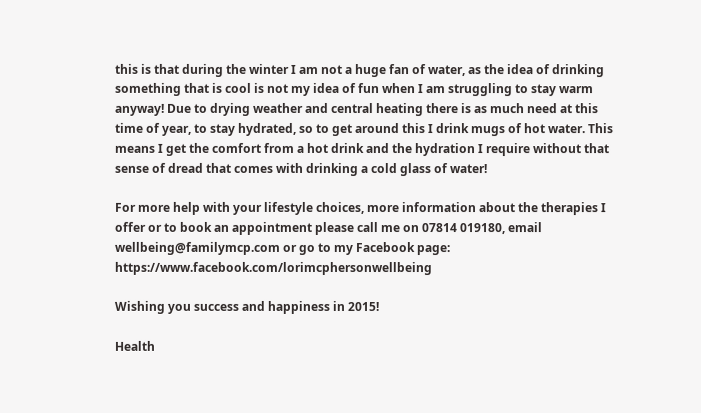this is that during the winter I am not a huge fan of water, as the idea of drinking something that is cool is not my idea of fun when I am struggling to stay warm anyway! Due to drying weather and central heating there is as much need at this time of year, to stay hydrated, so to get around this I drink mugs of hot water. This means I get the comfort from a hot drink and the hydration I require without that sense of dread that comes with drinking a cold glass of water!

For more help with your lifestyle choices, more information about the therapies I offer or to book an appointment please call me on 07814 019180, email wellbeing@familymcp.com or go to my Facebook page: https://www.facebook.com/lorimcphersonwellbeing

Wishing you success and happiness in 2015!

Health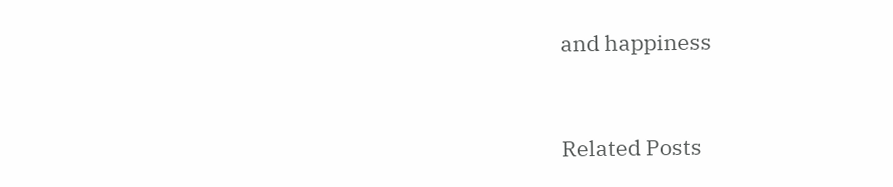and happiness


Related Posts